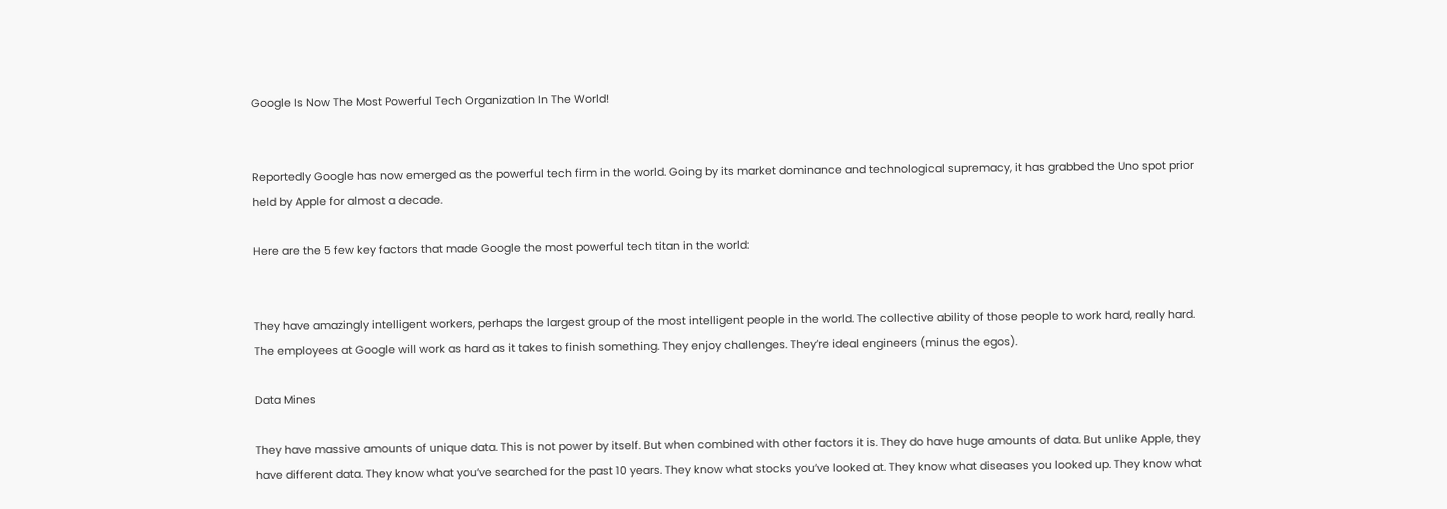Google Is Now The Most Powerful Tech Organization In The World!


Reportedly Google has now emerged as the powerful tech firm in the world. Going by its market dominance and technological supremacy, it has grabbed the Uno spot prior held by Apple for almost a decade.

Here are the 5 few key factors that made Google the most powerful tech titan in the world:


They have amazingly intelligent workers, perhaps the largest group of the most intelligent people in the world. The collective ability of those people to work hard, really hard. The employees at Google will work as hard as it takes to finish something. They enjoy challenges. They’re ideal engineers (minus the egos).

Data Mines

They have massive amounts of unique data. This is not power by itself. But when combined with other factors it is. They do have huge amounts of data. But unlike Apple, they have different data. They know what you’ve searched for the past 10 years. They know what stocks you’ve looked at. They know what diseases you looked up. They know what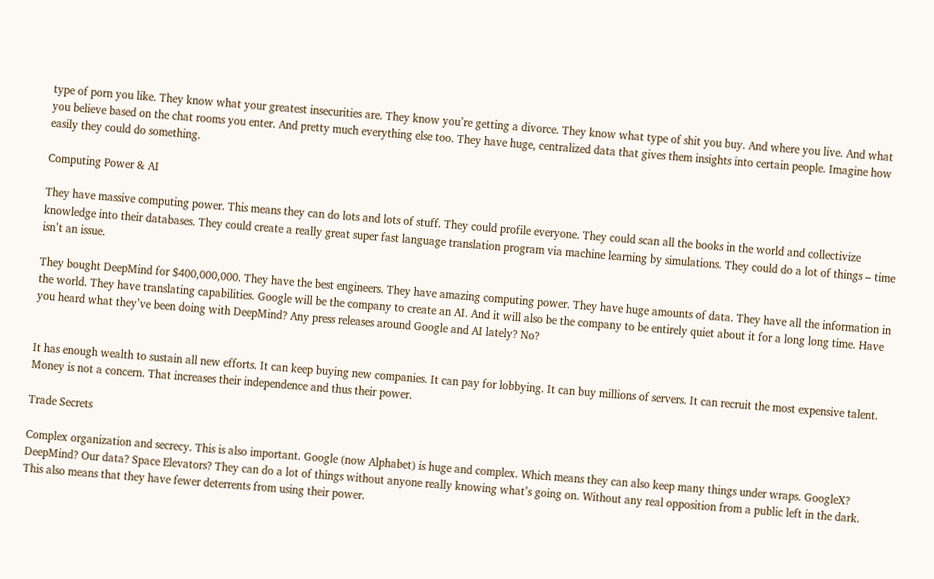type of porn you like. They know what your greatest insecurities are. They know you’re getting a divorce. They know what type of shit you buy. And where you live. And what you believe based on the chat rooms you enter. And pretty much everything else too. They have huge, centralized data that gives them insights into certain people. Imagine how easily they could do something.

Computing Power & AI

They have massive computing power. This means they can do lots and lots of stuff. They could profile everyone. They could scan all the books in the world and collectivize knowledge into their databases. They could create a really great super fast language translation program via machine learning by simulations. They could do a lot of things – time isn’t an issue.

They bought DeepMind for $400,000,000. They have the best engineers. They have amazing computing power. They have huge amounts of data. They have all the information in the world. They have translating capabilities. Google will be the company to create an AI. And it will also be the company to be entirely quiet about it for a long long time. Have you heard what they’ve been doing with DeepMind? Any press releases around Google and AI lately? No?


It has enough wealth to sustain all new efforts. It can keep buying new companies. It can pay for lobbying. It can buy millions of servers. It can recruit the most expensive talent. Money is not a concern. That increases their independence and thus their power.

Trade Secrets

Complex organization and secrecy. This is also important. Google (now Alphabet) is huge and complex. Which means they can also keep many things under wraps. GoogleX? DeepMind? Our data? Space Elevators? They can do a lot of things without anyone really knowing what’s going on. Without any real opposition from a public left in the dark. This also means that they have fewer deterrents from using their power.